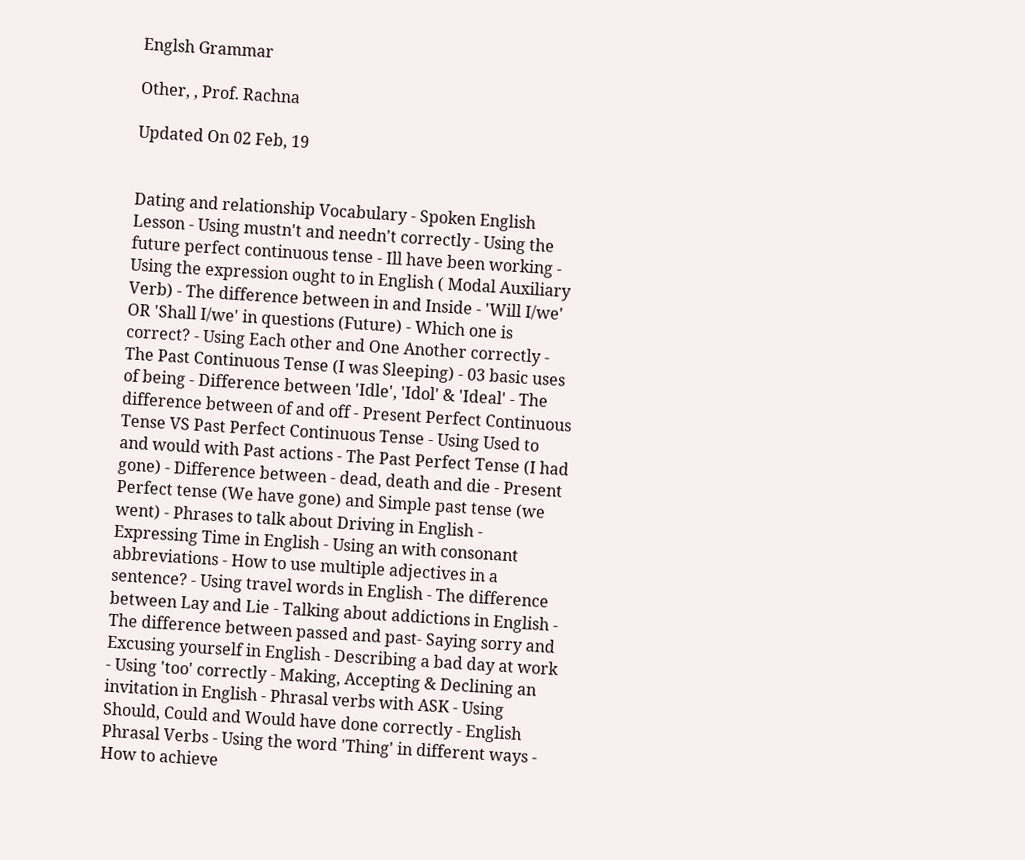Englsh Grammar

Other, , Prof. Rachna

Updated On 02 Feb, 19


Dating and relationship Vocabulary - Spoken English Lesson - Using mustn't and needn't correctly - Using the future perfect continuous tense - Ill have been working - Using the expression ought to in English ( Modal Auxiliary Verb) - The difference between in and Inside - 'Will I/we' OR 'Shall I/we' in questions (Future) - Which one is correct? - Using Each other and One Another correctly - The Past Continuous Tense (I was Sleeping) - 03 basic uses of being - Difference between 'Idle', 'Idol' & 'Ideal' - The difference between of and off - Present Perfect Continuous Tense VS Past Perfect Continuous Tense - Using Used to and would with Past actions - The Past Perfect Tense (I had gone) - Difference between - dead, death and die - Present Perfect tense (We have gone) and Simple past tense (we went) - Phrases to talk about Driving in English - Expressing Time in English - Using an with consonant abbreviations - How to use multiple adjectives in a sentence? - Using travel words in English - The difference between Lay and Lie - Talking about addictions in English - The difference between passed and past- Saying sorry and Excusing yourself in English - Describing a bad day at work - Using 'too' correctly - Making, Accepting & Declining an invitation in English - Phrasal verbs with ASK - Using Should, Could and Would have done correctly - English Phrasal Verbs - Using the word 'Thing' in different ways - How to achieve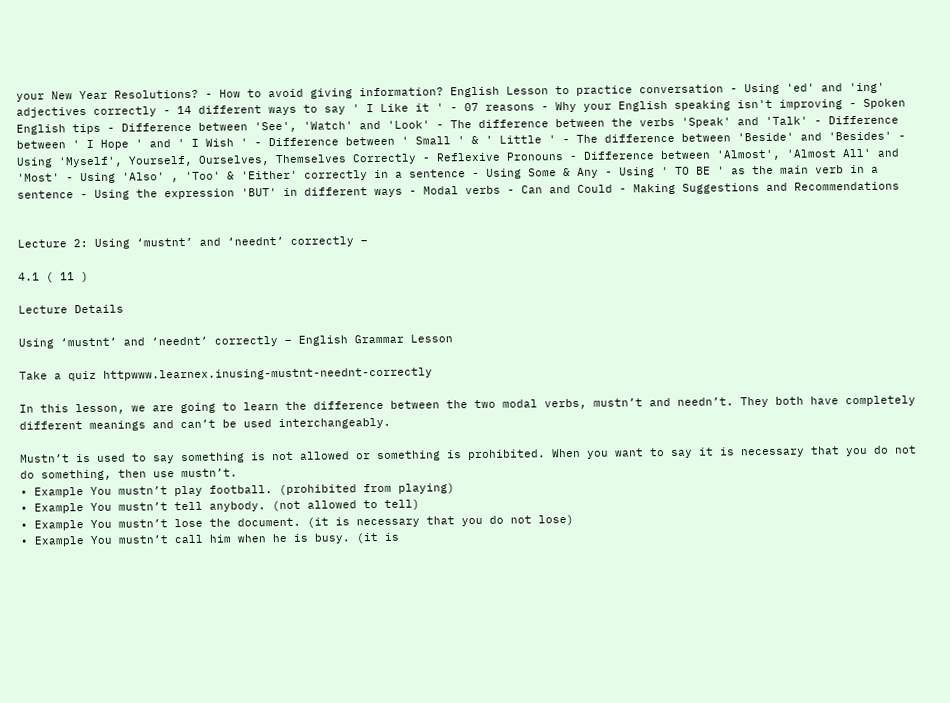your New Year Resolutions? - How to avoid giving information? English Lesson to practice conversation - Using 'ed' and 'ing' adjectives correctly - 14 different ways to say ' I Like it ' - 07 reasons - Why your English speaking isn't improving - Spoken English tips - Difference between 'See', 'Watch' and 'Look' - The difference between the verbs 'Speak' and 'Talk' - Difference between ' I Hope ' and ' I Wish ' - Difference between ' Small ' & ' Little ' - The difference between 'Beside' and 'Besides' - Using 'Myself', Yourself, Ourselves, Themselves Correctly - Reflexive Pronouns - Difference between 'Almost', 'Almost All' and 'Most' - Using 'Also' , 'Too' & 'Either' correctly in a sentence - Using Some & Any - Using ' TO BE ' as the main verb in a sentence - Using the expression 'BUT' in different ways - Modal verbs - Can and Could - Making Suggestions and Recommendations


Lecture 2: Using ‘mustnt’ and ‘neednt’ correctly –

4.1 ( 11 )

Lecture Details

Using ‘mustnt’ and ‘neednt’ correctly – English Grammar Lesson

Take a quiz httpwww.learnex.inusing-mustnt-neednt-correctly

In this lesson, we are going to learn the difference between the two modal verbs, mustn’t and needn’t. They both have completely different meanings and can’t be used interchangeably.

Mustn’t is used to say something is not allowed or something is prohibited. When you want to say it is necessary that you do not do something, then use mustn’t.
• Example You mustn’t play football. (prohibited from playing)
• Example You mustn’t tell anybody. (not allowed to tell)
• Example You mustn’t lose the document. (it is necessary that you do not lose)
• Example You mustn’t call him when he is busy. (it is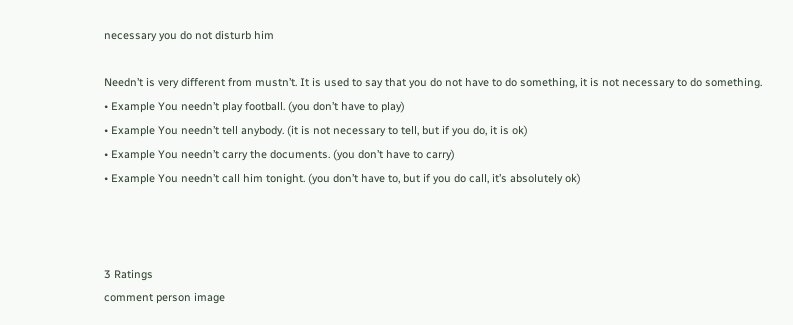necessary you do not disturb him

Needn’t is very different from mustn’t. It is used to say that you do not have to do something, it is not necessary to do something.
• Example You needn’t play football. (you don’t have to play)
• Example You needn’t tell anybody. (it is not necessary to tell, but if you do, it is ok)
• Example You needn’t carry the documents. (you don’t have to carry)
• Example You needn’t call him tonight. (you don’t have to, but if you do call, it’s absolutely ok)



3 Ratings
comment person image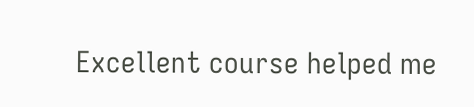Excellent course helped me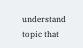understand topic that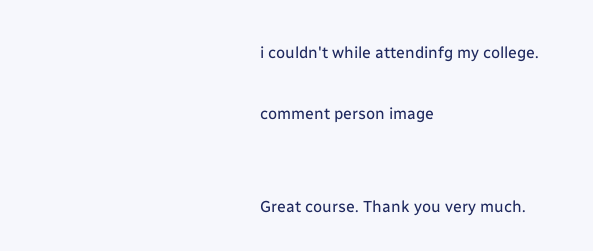i couldn't while attendinfg my college.

comment person image


Great course. Thank you very much.